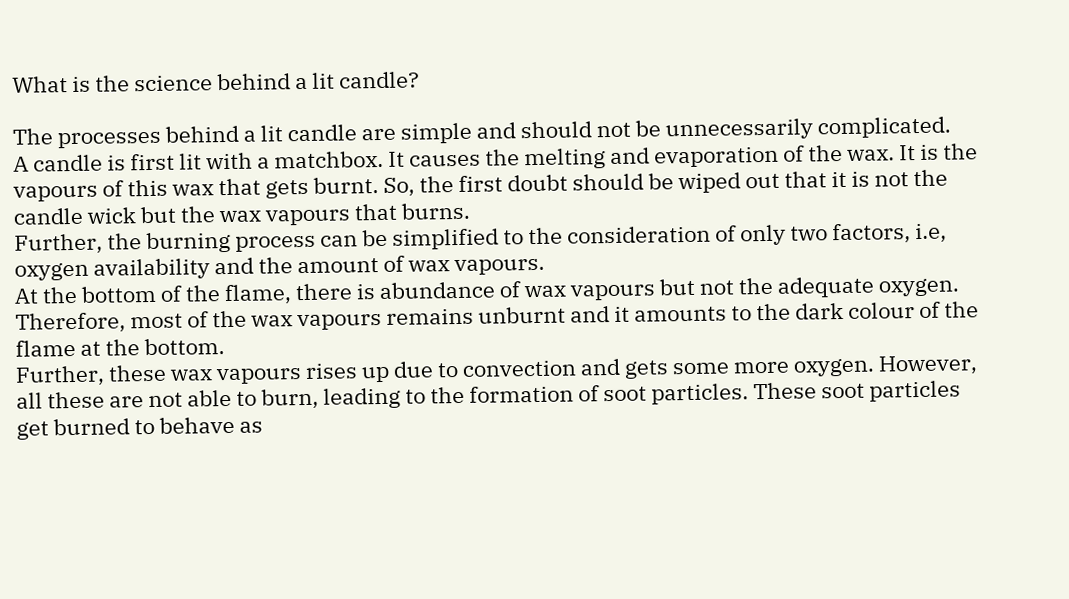What is the science behind a lit candle?

The processes behind a lit candle are simple and should not be unnecessarily complicated.
A candle is first lit with a matchbox. It causes the melting and evaporation of the wax. It is the vapours of this wax that gets burnt. So, the first doubt should be wiped out that it is not the candle wick but the wax vapours that burns.
Further, the burning process can be simplified to the consideration of only two factors, i.e, oxygen availability and the amount of wax vapours.
At the bottom of the flame, there is abundance of wax vapours but not the adequate oxygen. Therefore, most of the wax vapours remains unburnt and it amounts to the dark colour of the flame at the bottom.
Further, these wax vapours rises up due to convection and gets some more oxygen. However, all these are not able to burn, leading to the formation of soot particles. These soot particles get burned to behave as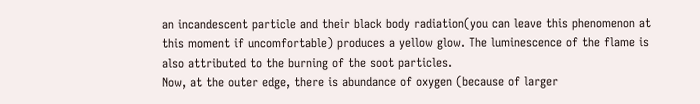an incandescent particle and their black body radiation(you can leave this phenomenon at this moment if uncomfortable) produces a yellow glow. The luminescence of the flame is also attributed to the burning of the soot particles.
Now, at the outer edge, there is abundance of oxygen (because of larger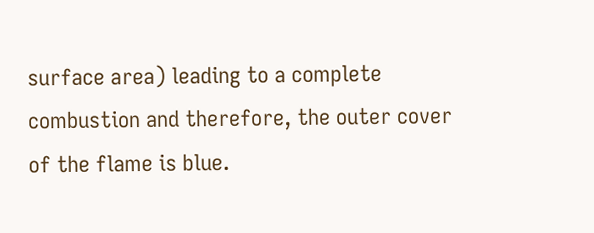surface area) leading to a complete combustion and therefore, the outer cover of the flame is blue.